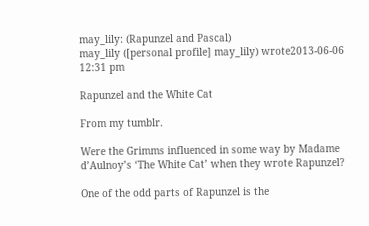may_lily: (Rapunzel and Pascal)
may_lily ([personal profile] may_lily) wrote2013-06-06 12:31 pm

Rapunzel and the White Cat

From my tumblr.

Were the Grimms influenced in some way by Madame d’Aulnoy’s ‘The White Cat’ when they wrote Rapunzel?

One of the odd parts of Rapunzel is the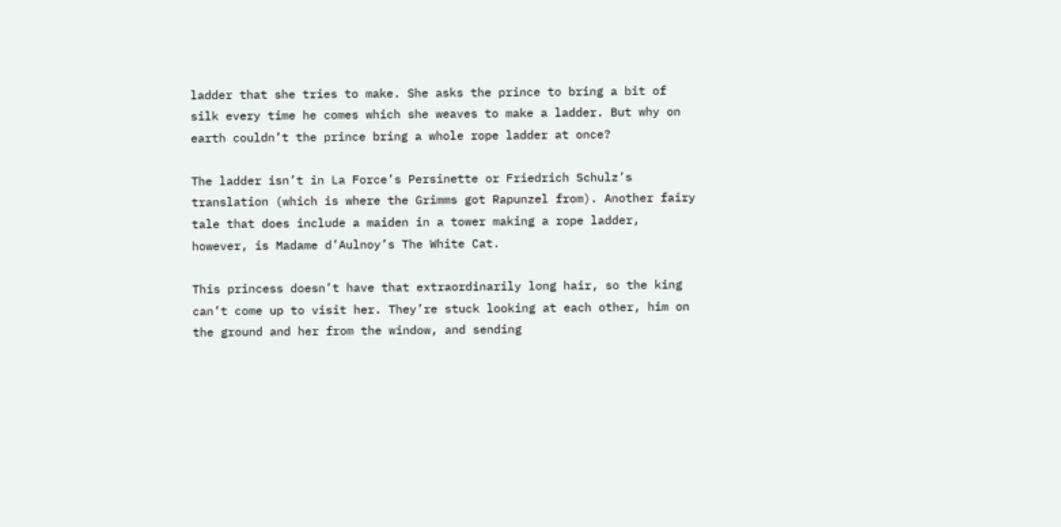ladder that she tries to make. She asks the prince to bring a bit of silk every time he comes which she weaves to make a ladder. But why on earth couldn’t the prince bring a whole rope ladder at once?

The ladder isn’t in La Force’s Persinette or Friedrich Schulz’s translation (which is where the Grimms got Rapunzel from). Another fairy tale that does include a maiden in a tower making a rope ladder, however, is Madame d’Aulnoy’s The White Cat.

This princess doesn’t have that extraordinarily long hair, so the king can’t come up to visit her. They’re stuck looking at each other, him on the ground and her from the window, and sending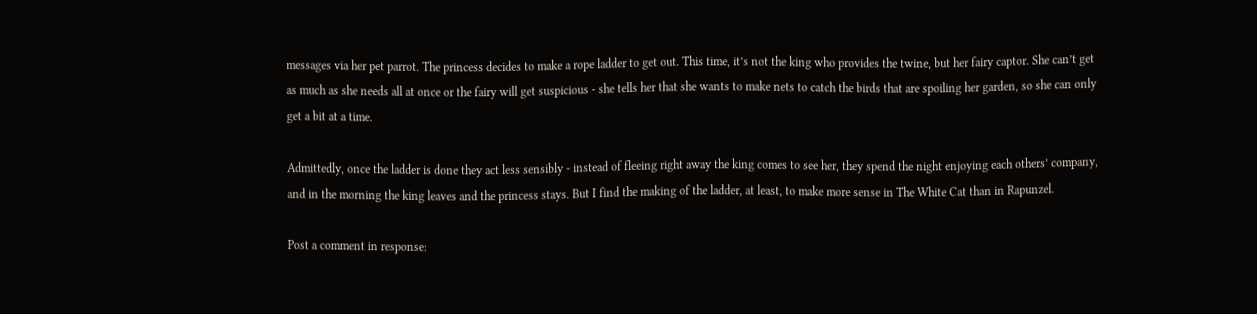messages via her pet parrot. The princess decides to make a rope ladder to get out. This time, it’s not the king who provides the twine, but her fairy captor. She can’t get as much as she needs all at once or the fairy will get suspicious - she tells her that she wants to make nets to catch the birds that are spoiling her garden, so she can only get a bit at a time.

Admittedly, once the ladder is done they act less sensibly - instead of fleeing right away the king comes to see her, they spend the night enjoying each others’ company, and in the morning the king leaves and the princess stays. But I find the making of the ladder, at least, to make more sense in The White Cat than in Rapunzel.

Post a comment in response: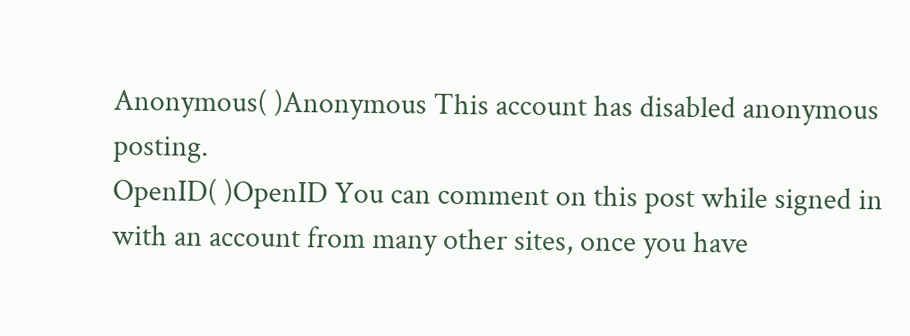Anonymous( )Anonymous This account has disabled anonymous posting.
OpenID( )OpenID You can comment on this post while signed in with an account from many other sites, once you have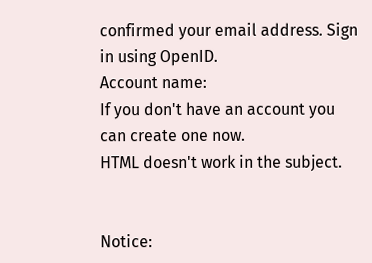confirmed your email address. Sign in using OpenID.
Account name:
If you don't have an account you can create one now.
HTML doesn't work in the subject.


Notice: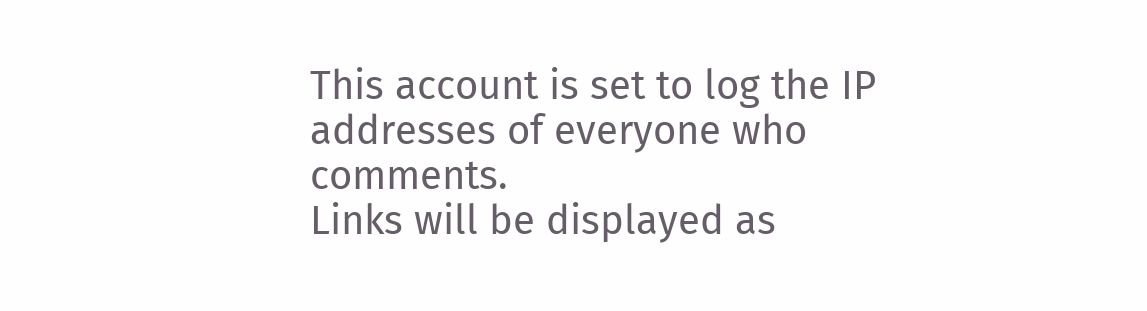This account is set to log the IP addresses of everyone who comments.
Links will be displayed as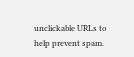unclickable URLs to help prevent spam.